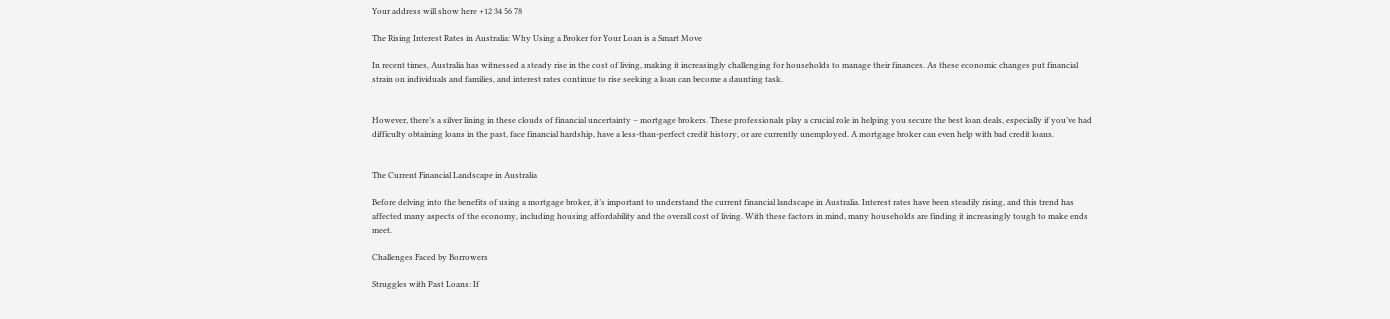Your address will show here +12 34 56 78

The Rising Interest Rates in Australia: Why Using a Broker for Your Loan is a Smart Move

In recent times, Australia has witnessed a steady rise in the cost of living, making it increasingly challenging for households to manage their finances. As these economic changes put financial strain on individuals and families, and interest rates continue to rise seeking a loan can become a daunting task.


However, there’s a silver lining in these clouds of financial uncertainty – mortgage brokers. These professionals play a crucial role in helping you secure the best loan deals, especially if you’ve had difficulty obtaining loans in the past, face financial hardship, have a less-than-perfect credit history, or are currently unemployed. A mortgage broker can even help with bad credit loans.


The Current Financial Landscape in Australia

Before delving into the benefits of using a mortgage broker, it’s important to understand the current financial landscape in Australia. Interest rates have been steadily rising, and this trend has affected many aspects of the economy, including housing affordability and the overall cost of living. With these factors in mind, many households are finding it increasingly tough to make ends meet.

Challenges Faced by Borrowers

Struggles with Past Loans: If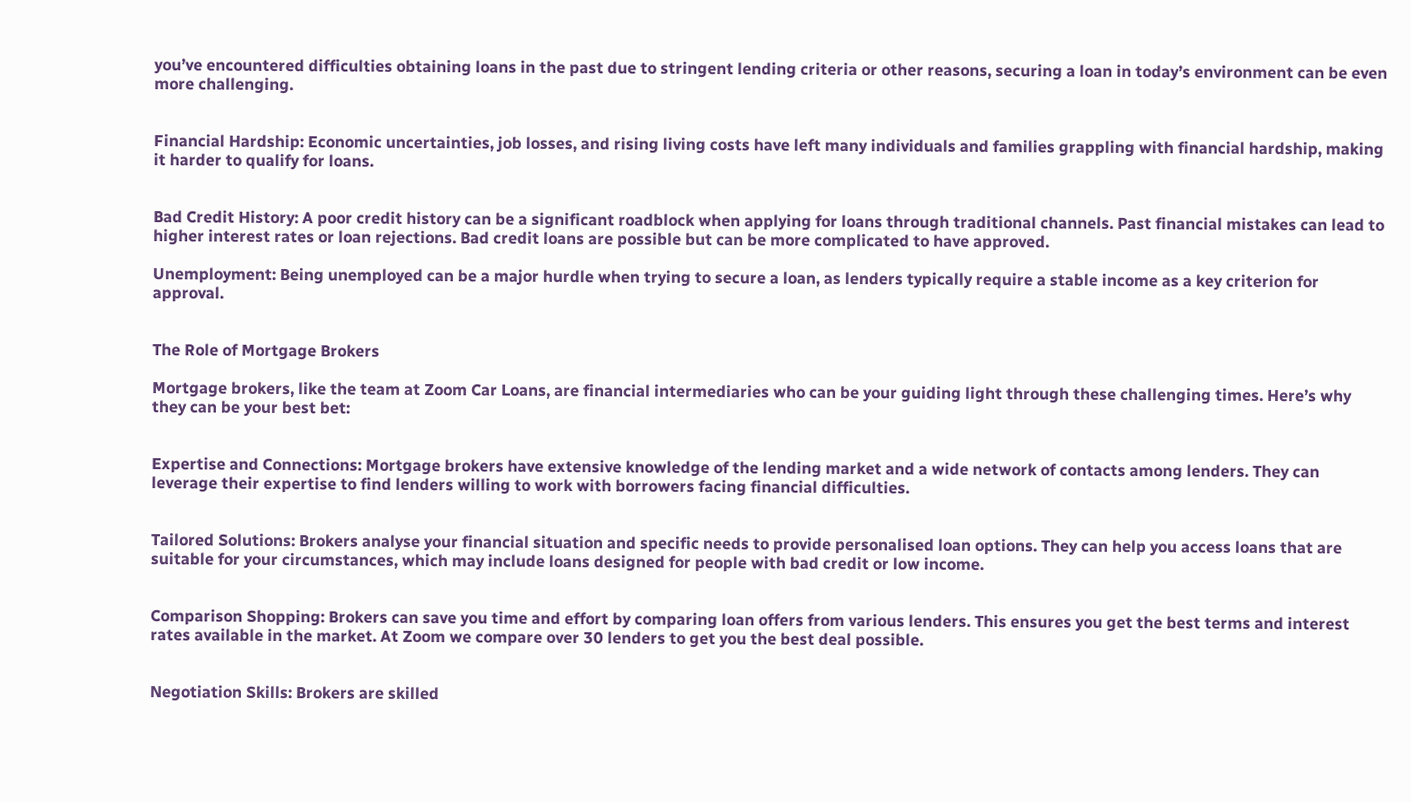you’ve encountered difficulties obtaining loans in the past due to stringent lending criteria or other reasons, securing a loan in today’s environment can be even more challenging.


Financial Hardship: Economic uncertainties, job losses, and rising living costs have left many individuals and families grappling with financial hardship, making it harder to qualify for loans.


Bad Credit History: A poor credit history can be a significant roadblock when applying for loans through traditional channels. Past financial mistakes can lead to higher interest rates or loan rejections. Bad credit loans are possible but can be more complicated to have approved.

Unemployment: Being unemployed can be a major hurdle when trying to secure a loan, as lenders typically require a stable income as a key criterion for approval.


The Role of Mortgage Brokers

Mortgage brokers, like the team at Zoom Car Loans, are financial intermediaries who can be your guiding light through these challenging times. Here’s why they can be your best bet:


Expertise and Connections: Mortgage brokers have extensive knowledge of the lending market and a wide network of contacts among lenders. They can leverage their expertise to find lenders willing to work with borrowers facing financial difficulties.


Tailored Solutions: Brokers analyse your financial situation and specific needs to provide personalised loan options. They can help you access loans that are suitable for your circumstances, which may include loans designed for people with bad credit or low income.


Comparison Shopping: Brokers can save you time and effort by comparing loan offers from various lenders. This ensures you get the best terms and interest rates available in the market. At Zoom we compare over 30 lenders to get you the best deal possible.


Negotiation Skills: Brokers are skilled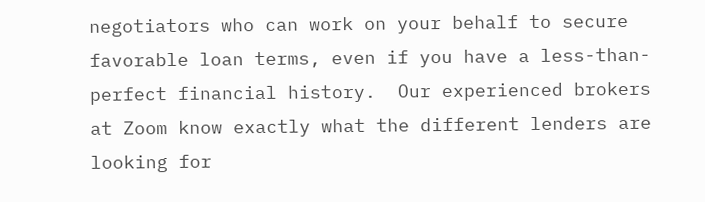negotiators who can work on your behalf to secure favorable loan terms, even if you have a less-than-perfect financial history.  Our experienced brokers at Zoom know exactly what the different lenders are looking for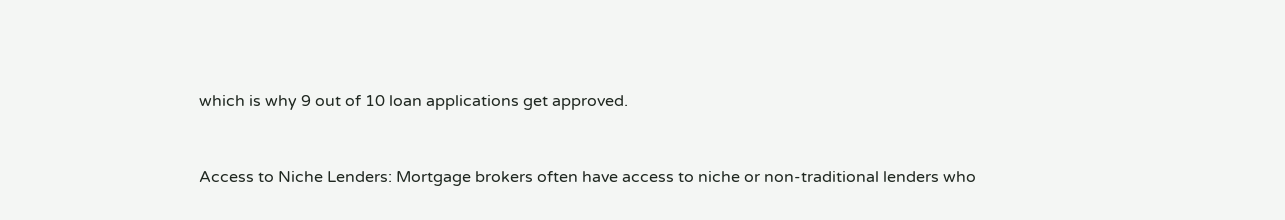which is why 9 out of 10 loan applications get approved.


Access to Niche Lenders: Mortgage brokers often have access to niche or non-traditional lenders who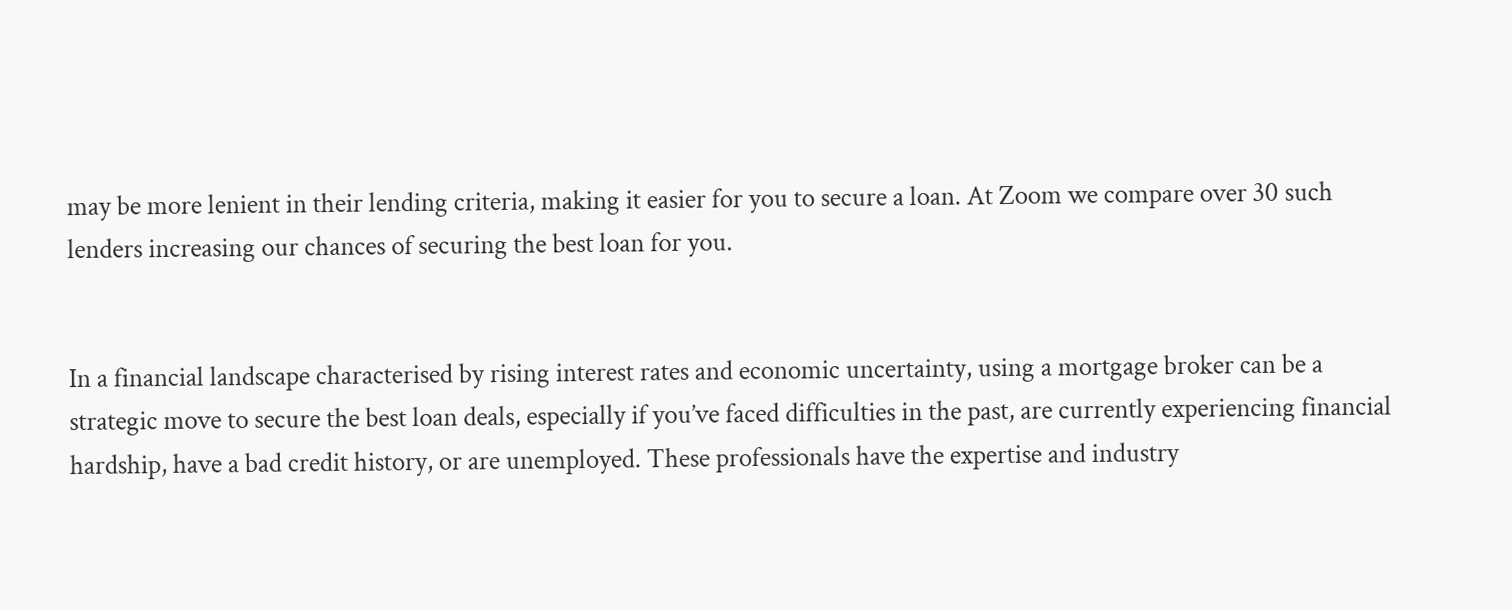may be more lenient in their lending criteria, making it easier for you to secure a loan. At Zoom we compare over 30 such lenders increasing our chances of securing the best loan for you.


In a financial landscape characterised by rising interest rates and economic uncertainty, using a mortgage broker can be a strategic move to secure the best loan deals, especially if you’ve faced difficulties in the past, are currently experiencing financial hardship, have a bad credit history, or are unemployed. These professionals have the expertise and industry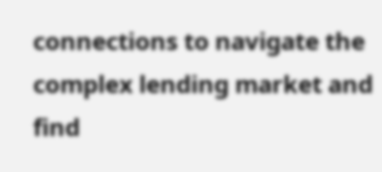connections to navigate the complex lending market and find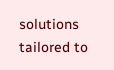solutions tailored to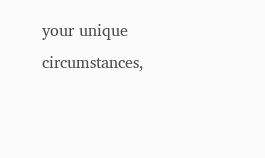your unique circumstances,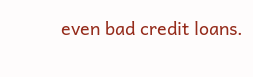even bad credit loans.